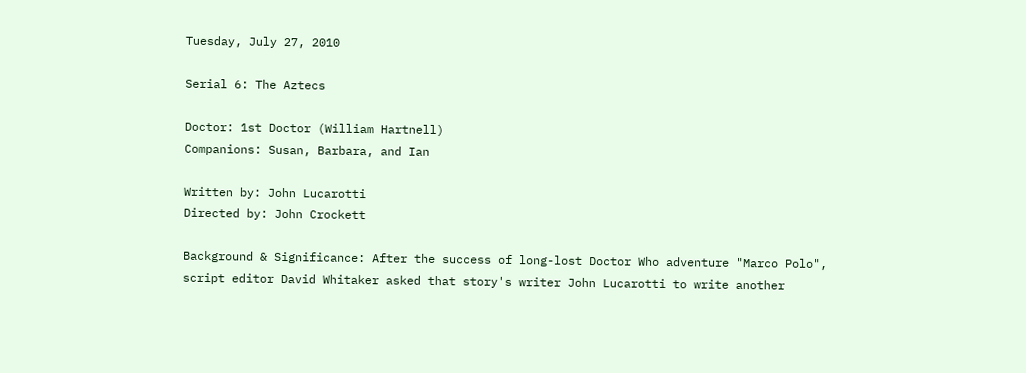Tuesday, July 27, 2010

Serial 6: The Aztecs

Doctor: 1st Doctor (William Hartnell)
Companions: Susan, Barbara, and Ian

Written by: John Lucarotti
Directed by: John Crockett

Background & Significance: After the success of long-lost Doctor Who adventure "Marco Polo", script editor David Whitaker asked that story's writer John Lucarotti to write another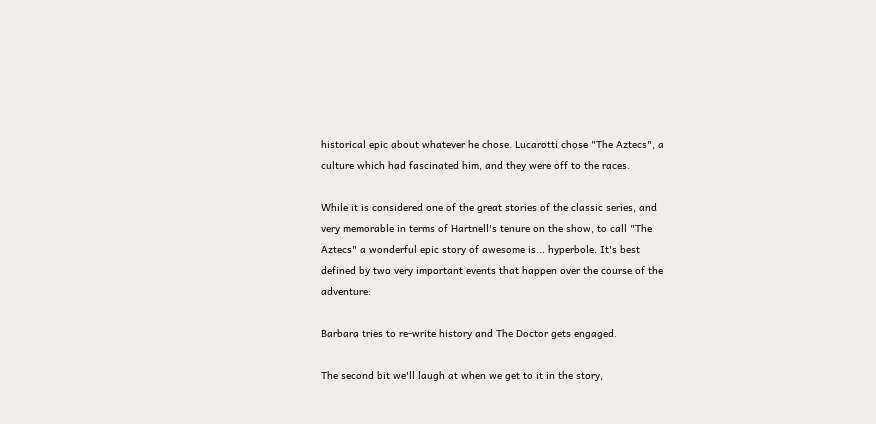historical epic about whatever he chose. Lucarotti chose "The Aztecs", a culture which had fascinated him, and they were off to the races.

While it is considered one of the great stories of the classic series, and very memorable in terms of Hartnell's tenure on the show, to call "The Aztecs" a wonderful epic story of awesome is... hyperbole. It's best defined by two very important events that happen over the course of the adventure:

Barbara tries to re-write history and The Doctor gets engaged.

The second bit we'll laugh at when we get to it in the story,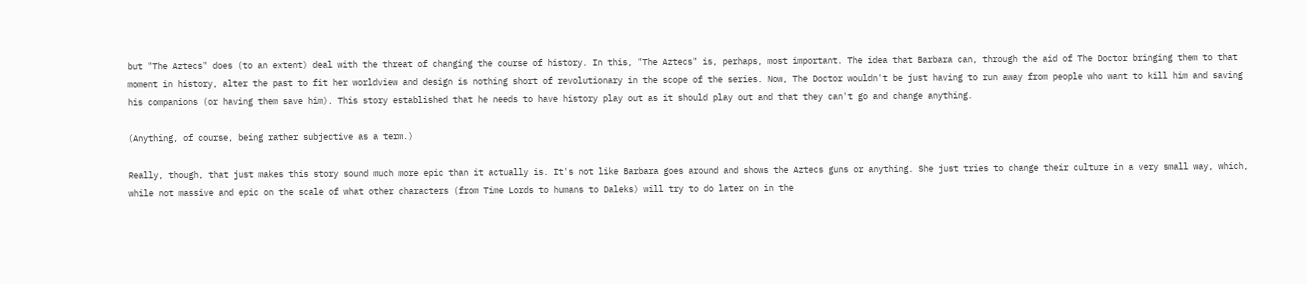but "The Aztecs" does (to an extent) deal with the threat of changing the course of history. In this, "The Aztecs" is, perhaps, most important. The idea that Barbara can, through the aid of The Doctor bringing them to that moment in history, alter the past to fit her worldview and design is nothing short of revolutionary in the scope of the series. Now, The Doctor wouldn't be just having to run away from people who want to kill him and saving his companions (or having them save him). This story established that he needs to have history play out as it should play out and that they can't go and change anything.

(Anything, of course, being rather subjective as a term.)

Really, though, that just makes this story sound much more epic than it actually is. It's not like Barbara goes around and shows the Aztecs guns or anything. She just tries to change their culture in a very small way, which, while not massive and epic on the scale of what other characters (from Time Lords to humans to Daleks) will try to do later on in the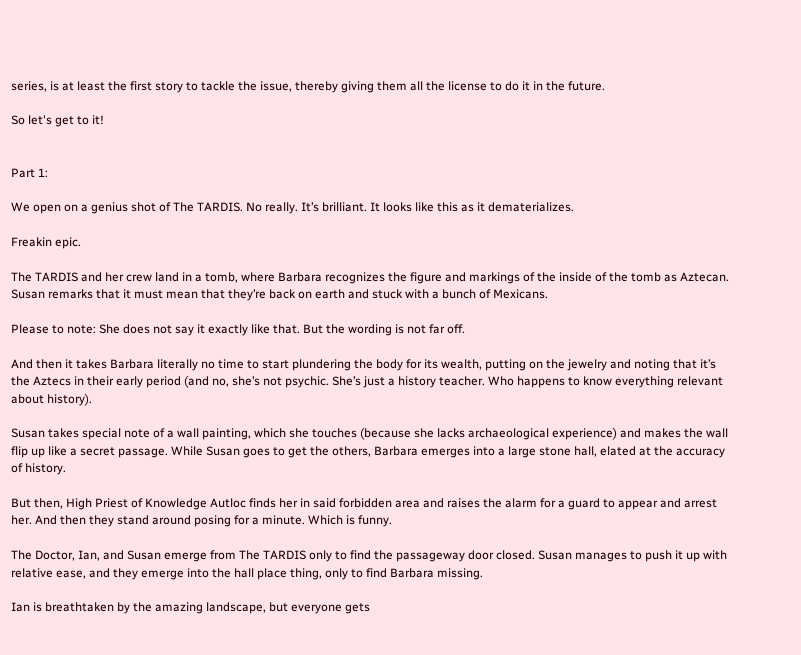series, is at least the first story to tackle the issue, thereby giving them all the license to do it in the future.

So let's get to it!


Part 1:

We open on a genius shot of The TARDIS. No really. It’s brilliant. It looks like this as it dematerializes.

Freakin epic.

The TARDIS and her crew land in a tomb, where Barbara recognizes the figure and markings of the inside of the tomb as Aztecan. Susan remarks that it must mean that they’re back on earth and stuck with a bunch of Mexicans.

Please to note: She does not say it exactly like that. But the wording is not far off.

And then it takes Barbara literally no time to start plundering the body for its wealth, putting on the jewelry and noting that it’s the Aztecs in their early period (and no, she’s not psychic. She’s just a history teacher. Who happens to know everything relevant about history).

Susan takes special note of a wall painting, which she touches (because she lacks archaeological experience) and makes the wall flip up like a secret passage. While Susan goes to get the others, Barbara emerges into a large stone hall, elated at the accuracy of history.

But then, High Priest of Knowledge Autloc finds her in said forbidden area and raises the alarm for a guard to appear and arrest her. And then they stand around posing for a minute. Which is funny.

The Doctor, Ian, and Susan emerge from The TARDIS only to find the passageway door closed. Susan manages to push it up with relative ease, and they emerge into the hall place thing, only to find Barbara missing.

Ian is breathtaken by the amazing landscape, but everyone gets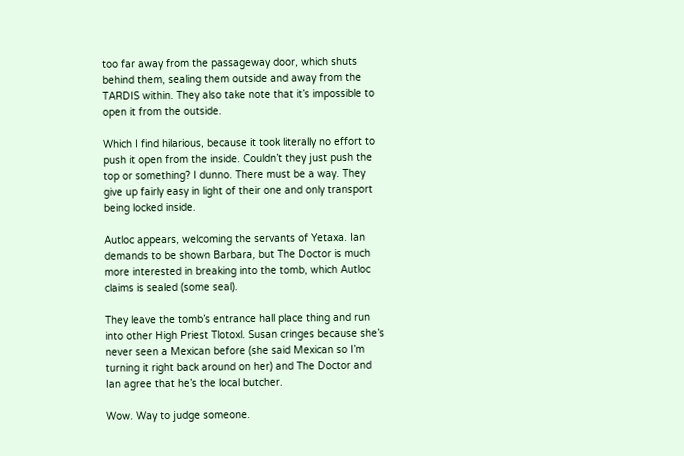too far away from the passageway door, which shuts behind them, sealing them outside and away from the TARDIS within. They also take note that it’s impossible to open it from the outside.

Which I find hilarious, because it took literally no effort to push it open from the inside. Couldn’t they just push the top or something? I dunno. There must be a way. They give up fairly easy in light of their one and only transport being locked inside.

Autloc appears, welcoming the servants of Yetaxa. Ian demands to be shown Barbara, but The Doctor is much more interested in breaking into the tomb, which Autloc claims is sealed (some seal).

They leave the tomb’s entrance hall place thing and run into other High Priest Tlotoxl. Susan cringes because she’s never seen a Mexican before (she said Mexican so I’m turning it right back around on her) and The Doctor and Ian agree that he’s the local butcher.

Wow. Way to judge someone.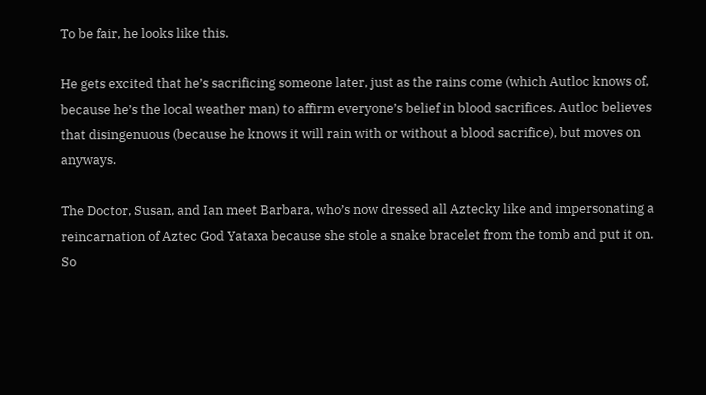To be fair, he looks like this.

He gets excited that he’s sacrificing someone later, just as the rains come (which Autloc knows of, because he’s the local weather man) to affirm everyone’s belief in blood sacrifices. Autloc believes that disingenuous (because he knows it will rain with or without a blood sacrifice), but moves on anyways.

The Doctor, Susan, and Ian meet Barbara, who’s now dressed all Aztecky like and impersonating a reincarnation of Aztec God Yataxa because she stole a snake bracelet from the tomb and put it on. So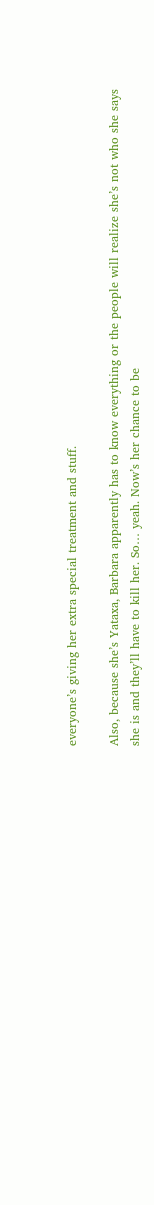everyone’s giving her extra special treatment and stuff.

Also, because she’s Yataxa, Barbara apparently has to know everything or the people will realize she’s not who she says she is and they’ll have to kill her. So… yeah. Now’s her chance to be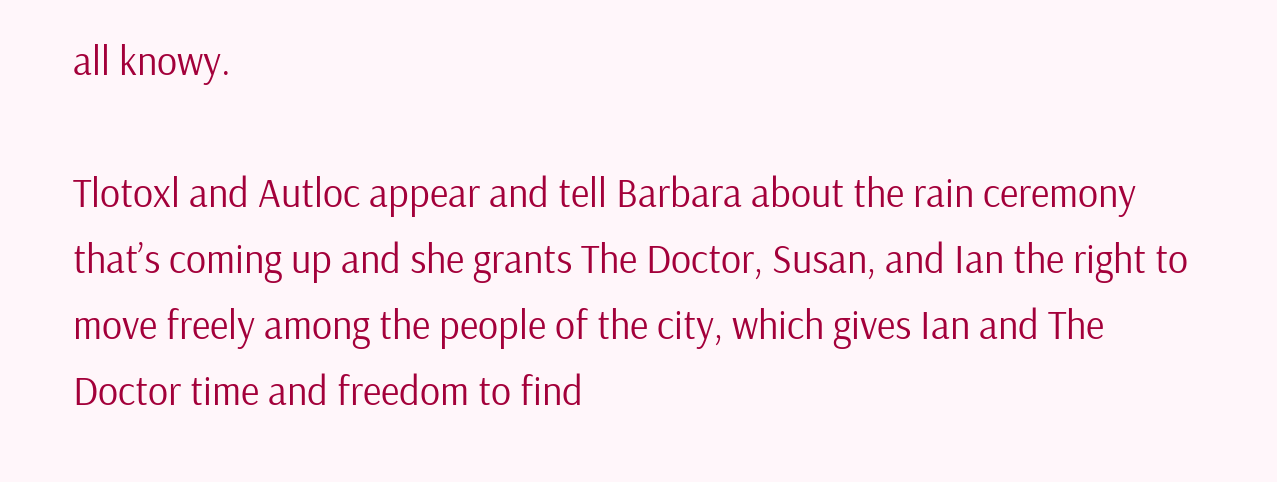all knowy.

Tlotoxl and Autloc appear and tell Barbara about the rain ceremony that’s coming up and she grants The Doctor, Susan, and Ian the right to move freely among the people of the city, which gives Ian and The Doctor time and freedom to find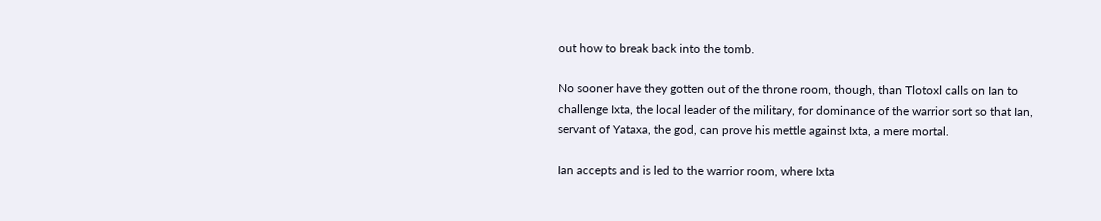out how to break back into the tomb.

No sooner have they gotten out of the throne room, though, than Tlotoxl calls on Ian to challenge Ixta, the local leader of the military, for dominance of the warrior sort so that Ian, servant of Yataxa, the god, can prove his mettle against Ixta, a mere mortal.

Ian accepts and is led to the warrior room, where Ixta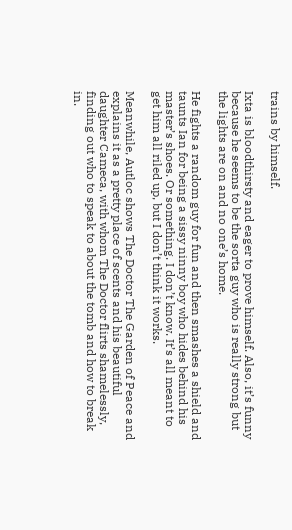trains by himself.

Ixta is bloodthirsty and eager to prove himself. Also, it’s funny because he seems to be the sorta guy who is really strong but the lights are on and no one’s home.

He fights a random guy for fun and then smashes a shield and taunts Ian for being a sissy ninny boy who hides behind his master’s shoes. Or something. I don’t know. It’s all meant to get him all riled up, but I don’t think it works.

Meanwhile, Autloc shows The Doctor The Garden of Peace and explains it as a pretty place of scents and his beautiful daughter Cameca, with whom The Doctor flirts shamelessly, finding out who to speak to about the tomb and how to break in.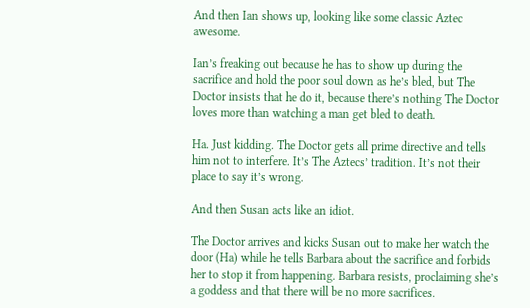And then Ian shows up, looking like some classic Aztec awesome.

Ian’s freaking out because he has to show up during the sacrifice and hold the poor soul down as he’s bled, but The Doctor insists that he do it, because there’s nothing The Doctor loves more than watching a man get bled to death.

Ha. Just kidding. The Doctor gets all prime directive and tells him not to interfere. It’s The Aztecs’ tradition. It’s not their place to say it’s wrong.

And then Susan acts like an idiot.

The Doctor arrives and kicks Susan out to make her watch the door (Ha) while he tells Barbara about the sacrifice and forbids her to stop it from happening. Barbara resists, proclaiming she’s a goddess and that there will be no more sacrifices.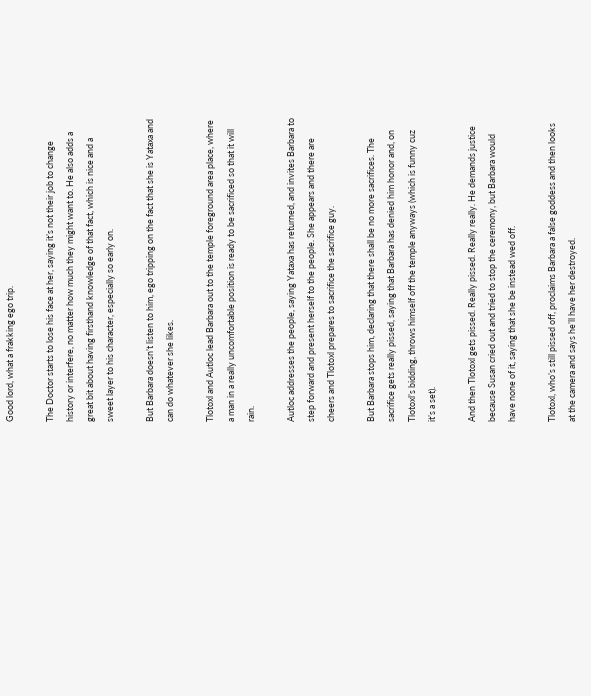Good lord, what a frakking ego trip.

The Doctor starts to lose his face at her, saying it’s not their job to change history or interfere, no matter how much they might want to. He also adds a great bit about having firsthand knowledge of that fact, which is nice and a sweet layer to his character, especially so early on.

But Barbara doesn’t listen to him, ego tripping on the fact that she is Yataxa and can do whatever she likes.

Tlotoxl and Autloc lead Barbara out to the temple foreground area place, where a man in a really uncomfortable position is ready to be sacrificed so that it will rain.

Autloc addresses the people, saying Yataxa has returned, and invites Barbara to step forward and present herself to the people. She appears and there are cheers and Tlotoxl prepares to sacrifice the sacrifice guy.

But Barbara stops him, declaring that there shall be no more sacrifices. The sacrifice gets really pissed, saying that Barbara has denied him honor and, on Tlotoxl’s bidding, throws himself off the temple anyways (which is funny cuz it’s a set).

And then Tlotoxl gets pissed. Really pissed. Really really. He demands justice because Susan cried out and tried to stop the ceremony, but Barbara would have none of it, saying that she be instead wed off.

Tlotoxl, who’s still pissed off, proclaims Barbara a false goddess and then looks at the camera and says he’ll have her destroyed.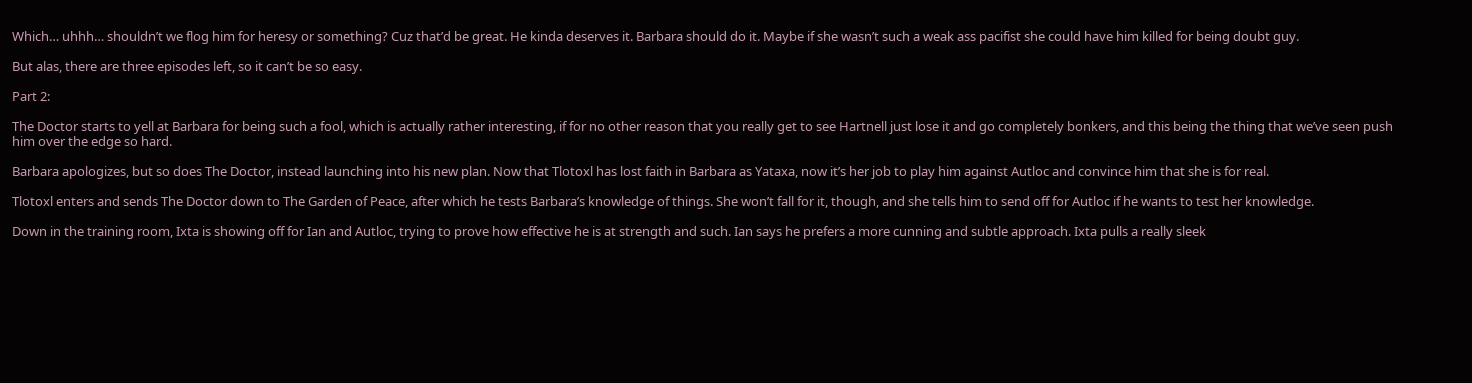Which… uhhh… shouldn’t we flog him for heresy or something? Cuz that’d be great. He kinda deserves it. Barbara should do it. Maybe if she wasn’t such a weak ass pacifist she could have him killed for being doubt guy.

But alas, there are three episodes left, so it can’t be so easy.

Part 2:

The Doctor starts to yell at Barbara for being such a fool, which is actually rather interesting, if for no other reason that you really get to see Hartnell just lose it and go completely bonkers, and this being the thing that we’ve seen push him over the edge so hard.

Barbara apologizes, but so does The Doctor, instead launching into his new plan. Now that Tlotoxl has lost faith in Barbara as Yataxa, now it’s her job to play him against Autloc and convince him that she is for real.

Tlotoxl enters and sends The Doctor down to The Garden of Peace, after which he tests Barbara’s knowledge of things. She won’t fall for it, though, and she tells him to send off for Autloc if he wants to test her knowledge.

Down in the training room, Ixta is showing off for Ian and Autloc, trying to prove how effective he is at strength and such. Ian says he prefers a more cunning and subtle approach. Ixta pulls a really sleek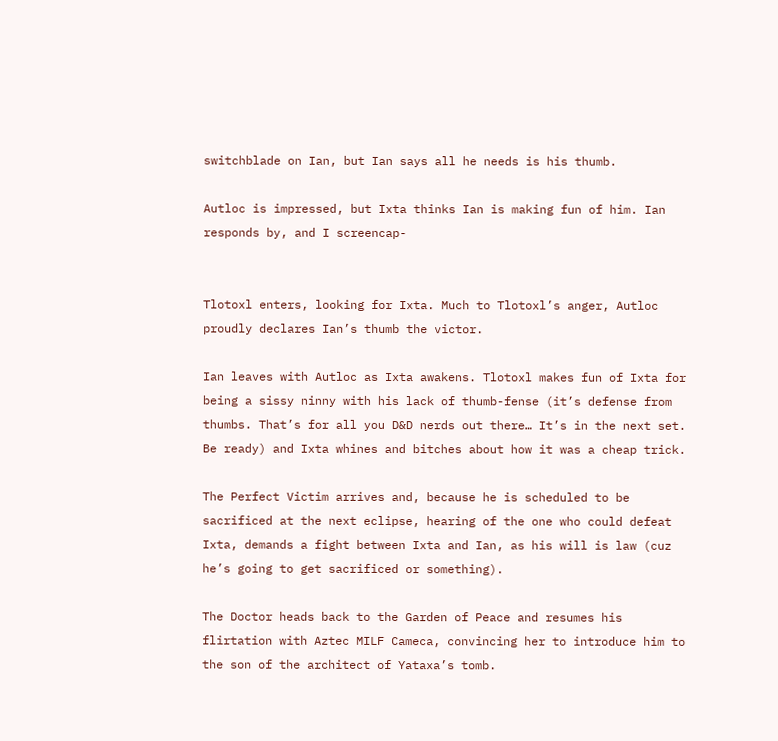switchblade on Ian, but Ian says all he needs is his thumb.

Autloc is impressed, but Ixta thinks Ian is making fun of him. Ian responds by, and I screencap-


Tlotoxl enters, looking for Ixta. Much to Tlotoxl’s anger, Autloc proudly declares Ian’s thumb the victor.

Ian leaves with Autloc as Ixta awakens. Tlotoxl makes fun of Ixta for being a sissy ninny with his lack of thumb-fense (it’s defense from thumbs. That’s for all you D&D nerds out there… It’s in the next set. Be ready) and Ixta whines and bitches about how it was a cheap trick.

The Perfect Victim arrives and, because he is scheduled to be sacrificed at the next eclipse, hearing of the one who could defeat Ixta, demands a fight between Ixta and Ian, as his will is law (cuz he’s going to get sacrificed or something).

The Doctor heads back to the Garden of Peace and resumes his flirtation with Aztec MILF Cameca, convincing her to introduce him to the son of the architect of Yataxa’s tomb.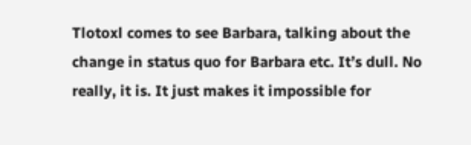Tlotoxl comes to see Barbara, talking about the change in status quo for Barbara etc. It’s dull. No really, it is. It just makes it impossible for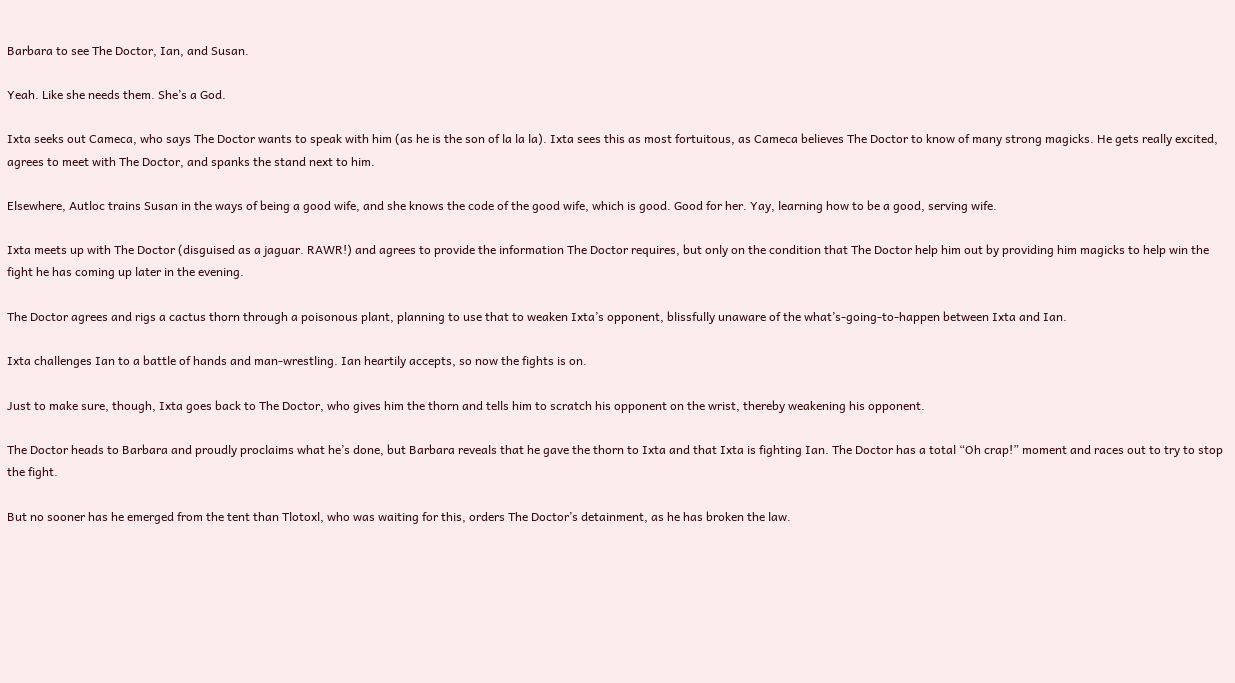Barbara to see The Doctor, Ian, and Susan.

Yeah. Like she needs them. She’s a God.

Ixta seeks out Cameca, who says The Doctor wants to speak with him (as he is the son of la la la). Ixta sees this as most fortuitous, as Cameca believes The Doctor to know of many strong magicks. He gets really excited, agrees to meet with The Doctor, and spanks the stand next to him.

Elsewhere, Autloc trains Susan in the ways of being a good wife, and she knows the code of the good wife, which is good. Good for her. Yay, learning how to be a good, serving wife.

Ixta meets up with The Doctor (disguised as a jaguar. RAWR!) and agrees to provide the information The Doctor requires, but only on the condition that The Doctor help him out by providing him magicks to help win the fight he has coming up later in the evening.

The Doctor agrees and rigs a cactus thorn through a poisonous plant, planning to use that to weaken Ixta’s opponent, blissfully unaware of the what’s-going-to-happen between Ixta and Ian.

Ixta challenges Ian to a battle of hands and man-wrestling. Ian heartily accepts, so now the fights is on.

Just to make sure, though, Ixta goes back to The Doctor, who gives him the thorn and tells him to scratch his opponent on the wrist, thereby weakening his opponent.

The Doctor heads to Barbara and proudly proclaims what he’s done, but Barbara reveals that he gave the thorn to Ixta and that Ixta is fighting Ian. The Doctor has a total “Oh crap!” moment and races out to try to stop the fight.

But no sooner has he emerged from the tent than Tlotoxl, who was waiting for this, orders The Doctor’s detainment, as he has broken the law.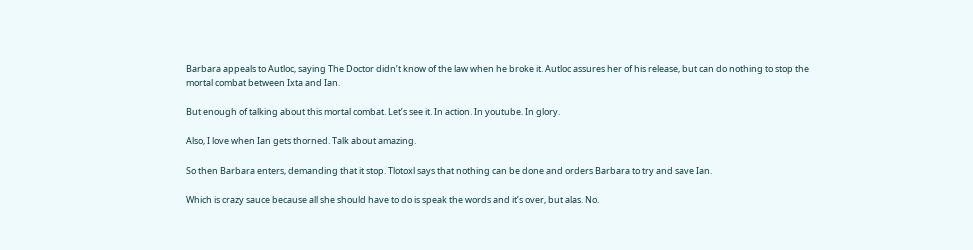Barbara appeals to Autloc, saying The Doctor didn’t know of the law when he broke it. Autloc assures her of his release, but can do nothing to stop the mortal combat between Ixta and Ian.

But enough of talking about this mortal combat. Let’s see it. In action. In youtube. In glory.

Also, I love when Ian gets thorned. Talk about amazing.

So then Barbara enters, demanding that it stop. Tlotoxl says that nothing can be done and orders Barbara to try and save Ian.

Which is crazy sauce because all she should have to do is speak the words and it’s over, but alas. No.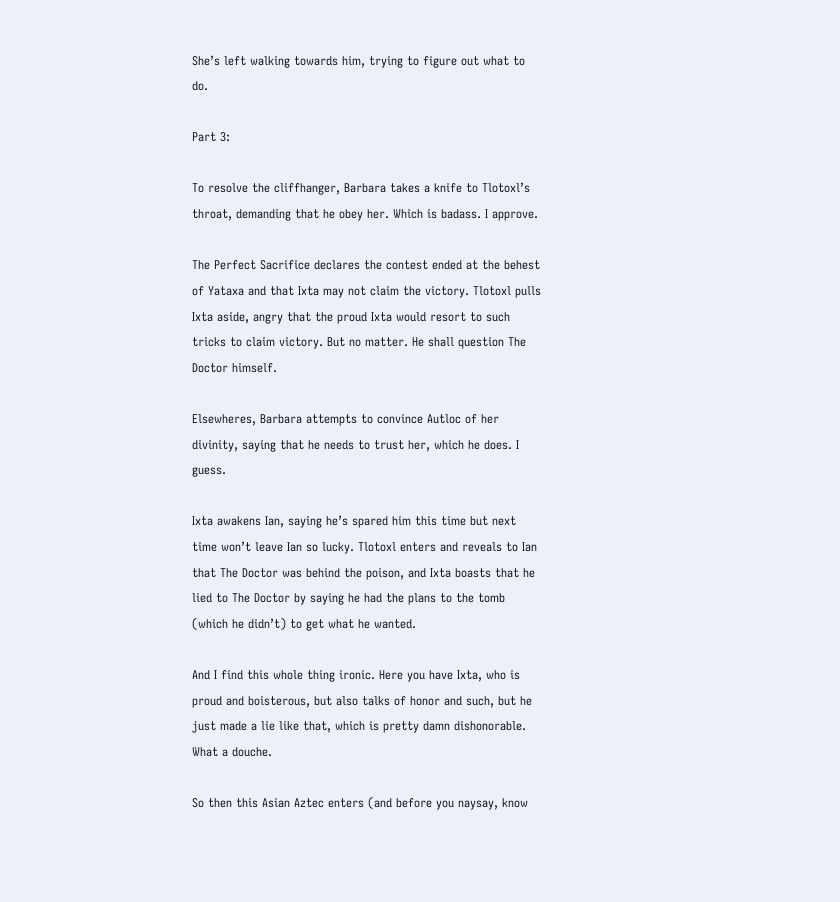She’s left walking towards him, trying to figure out what to do.

Part 3:

To resolve the cliffhanger, Barbara takes a knife to Tlotoxl’s throat, demanding that he obey her. Which is badass. I approve.

The Perfect Sacrifice declares the contest ended at the behest of Yataxa and that Ixta may not claim the victory. Tlotoxl pulls Ixta aside, angry that the proud Ixta would resort to such tricks to claim victory. But no matter. He shall question The Doctor himself.

Elsewheres, Barbara attempts to convince Autloc of her divinity, saying that he needs to trust her, which he does. I guess.

Ixta awakens Ian, saying he’s spared him this time but next time won’t leave Ian so lucky. Tlotoxl enters and reveals to Ian that The Doctor was behind the poison, and Ixta boasts that he lied to The Doctor by saying he had the plans to the tomb (which he didn’t) to get what he wanted.

And I find this whole thing ironic. Here you have Ixta, who is proud and boisterous, but also talks of honor and such, but he just made a lie like that, which is pretty damn dishonorable. What a douche.

So then this Asian Aztec enters (and before you naysay, know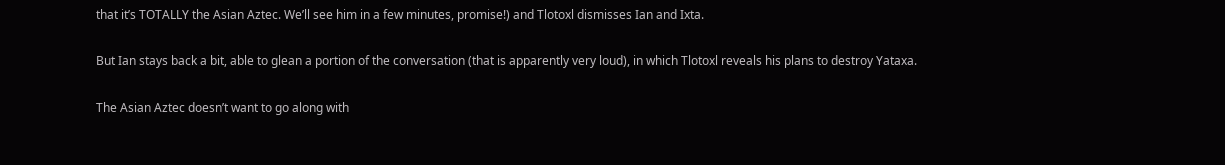that it’s TOTALLY the Asian Aztec. We’ll see him in a few minutes, promise!) and Tlotoxl dismisses Ian and Ixta.

But Ian stays back a bit, able to glean a portion of the conversation (that is apparently very loud), in which Tlotoxl reveals his plans to destroy Yataxa.

The Asian Aztec doesn’t want to go along with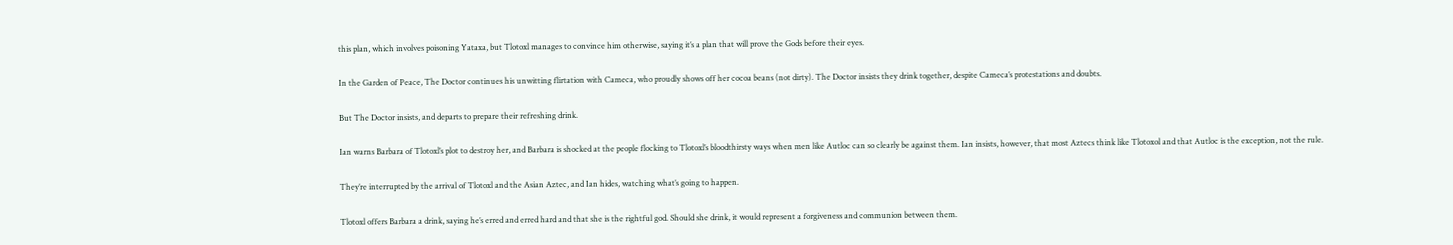this plan, which involves poisoning Yataxa, but Tlotoxl manages to convince him otherwise, saying it’s a plan that will prove the Gods before their eyes.

In the Garden of Peace, The Doctor continues his unwitting flirtation with Cameca, who proudly shows off her cocoa beans (not dirty). The Doctor insists they drink together, despite Cameca’s protestations and doubts.

But The Doctor insists, and departs to prepare their refreshing drink.

Ian warns Barbara of Tlotoxl’s plot to destroy her, and Barbara is shocked at the people flocking to Tlotoxl’s bloodthirsty ways when men like Autloc can so clearly be against them. Ian insists, however, that most Aztecs think like Tlotoxol and that Autloc is the exception, not the rule.

They’re interrupted by the arrival of Tlotoxl and the Asian Aztec, and Ian hides, watching what’s going to happen.

Tlotoxl offers Barbara a drink, saying he’s erred and erred hard and that she is the rightful god. Should she drink, it would represent a forgiveness and communion between them.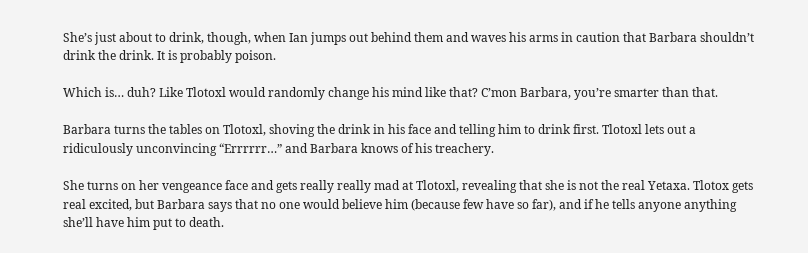She’s just about to drink, though, when Ian jumps out behind them and waves his arms in caution that Barbara shouldn’t drink the drink. It is probably poison.

Which is… duh? Like Tlotoxl would randomly change his mind like that? C’mon Barbara, you’re smarter than that.

Barbara turns the tables on Tlotoxl, shoving the drink in his face and telling him to drink first. Tlotoxl lets out a ridiculously unconvincing “Errrrrr…” and Barbara knows of his treachery.

She turns on her vengeance face and gets really really mad at Tlotoxl, revealing that she is not the real Yetaxa. Tlotox gets real excited, but Barbara says that no one would believe him (because few have so far), and if he tells anyone anything she’ll have him put to death.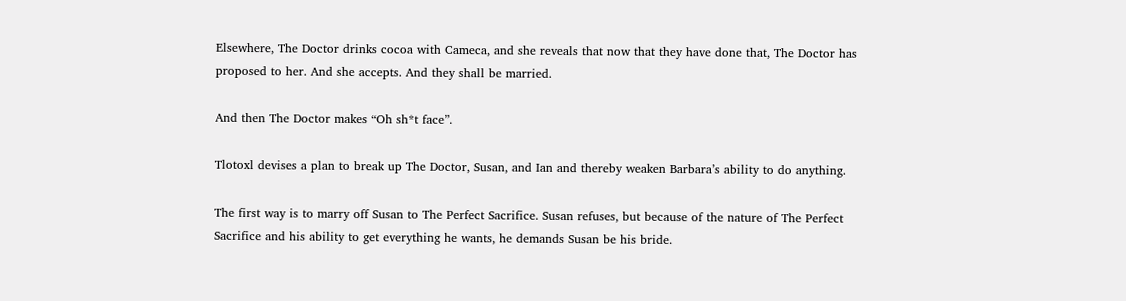Elsewhere, The Doctor drinks cocoa with Cameca, and she reveals that now that they have done that, The Doctor has proposed to her. And she accepts. And they shall be married.

And then The Doctor makes “Oh sh*t face”.

Tlotoxl devises a plan to break up The Doctor, Susan, and Ian and thereby weaken Barbara’s ability to do anything.

The first way is to marry off Susan to The Perfect Sacrifice. Susan refuses, but because of the nature of The Perfect Sacrifice and his ability to get everything he wants, he demands Susan be his bride.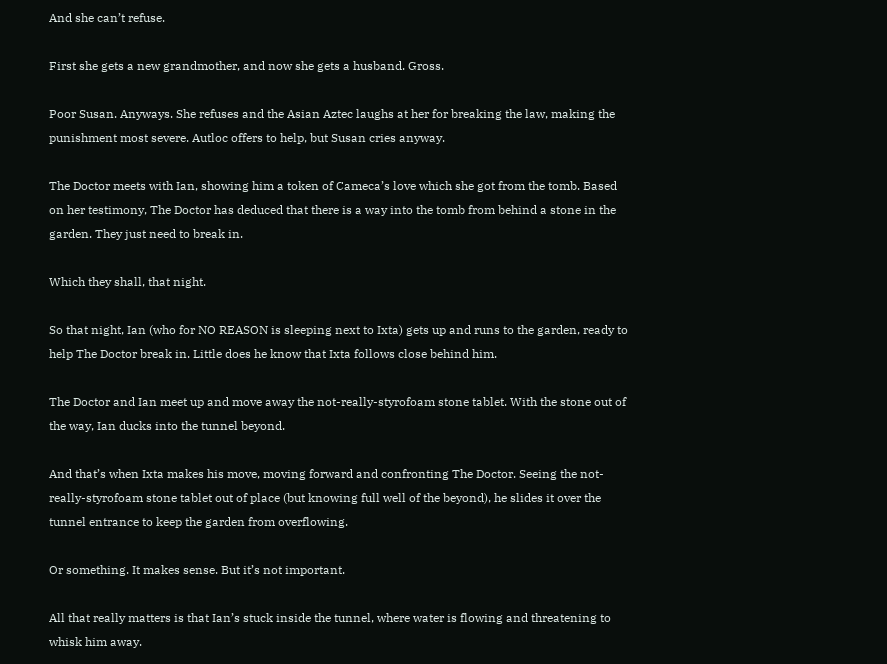And she can’t refuse.

First she gets a new grandmother, and now she gets a husband. Gross.

Poor Susan. Anyways. She refuses and the Asian Aztec laughs at her for breaking the law, making the punishment most severe. Autloc offers to help, but Susan cries anyway.

The Doctor meets with Ian, showing him a token of Cameca’s love which she got from the tomb. Based on her testimony, The Doctor has deduced that there is a way into the tomb from behind a stone in the garden. They just need to break in.

Which they shall, that night.

So that night, Ian (who for NO REASON is sleeping next to Ixta) gets up and runs to the garden, ready to help The Doctor break in. Little does he know that Ixta follows close behind him.

The Doctor and Ian meet up and move away the not-really-styrofoam stone tablet. With the stone out of the way, Ian ducks into the tunnel beyond.

And that’s when Ixta makes his move, moving forward and confronting The Doctor. Seeing the not-really-styrofoam stone tablet out of place (but knowing full well of the beyond), he slides it over the tunnel entrance to keep the garden from overflowing.

Or something. It makes sense. But it’s not important.

All that really matters is that Ian’s stuck inside the tunnel, where water is flowing and threatening to whisk him away.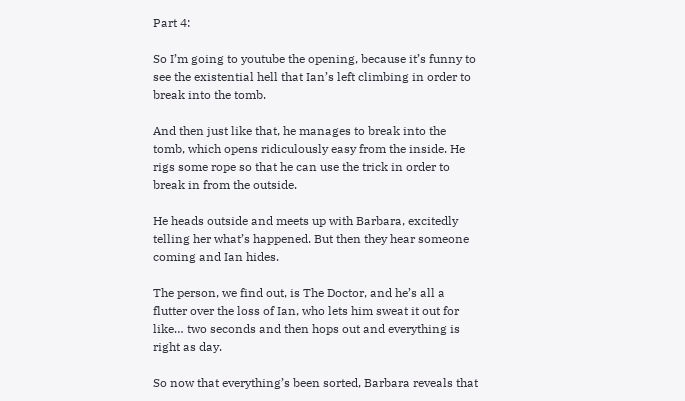Part 4:

So I’m going to youtube the opening, because it’s funny to see the existential hell that Ian’s left climbing in order to break into the tomb.

And then just like that, he manages to break into the tomb, which opens ridiculously easy from the inside. He rigs some rope so that he can use the trick in order to break in from the outside.

He heads outside and meets up with Barbara, excitedly telling her what’s happened. But then they hear someone coming and Ian hides.

The person, we find out, is The Doctor, and he’s all a flutter over the loss of Ian, who lets him sweat it out for like… two seconds and then hops out and everything is right as day.

So now that everything’s been sorted, Barbara reveals that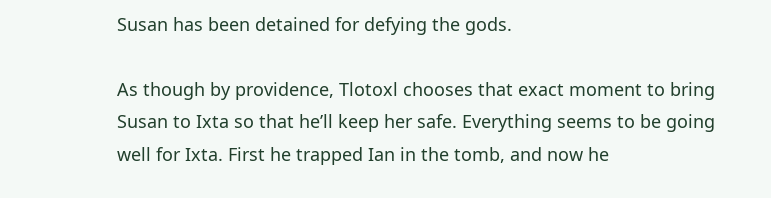Susan has been detained for defying the gods.

As though by providence, Tlotoxl chooses that exact moment to bring Susan to Ixta so that he’ll keep her safe. Everything seems to be going well for Ixta. First he trapped Ian in the tomb, and now he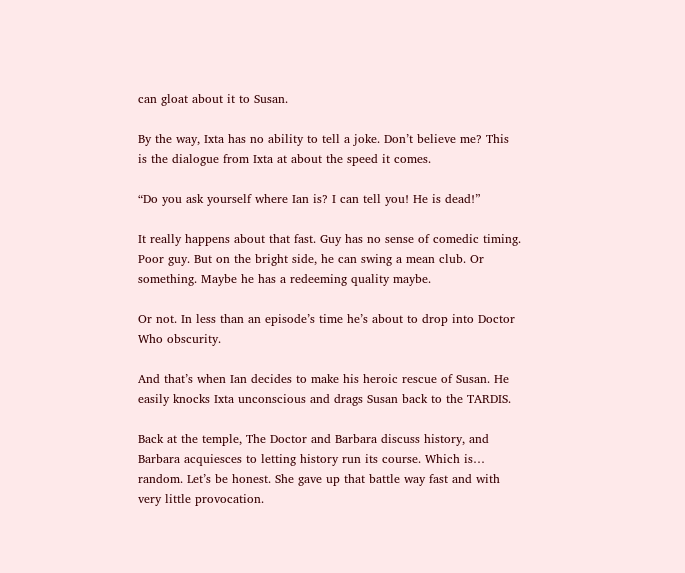can gloat about it to Susan.

By the way, Ixta has no ability to tell a joke. Don’t believe me? This is the dialogue from Ixta at about the speed it comes.

“Do you ask yourself where Ian is? I can tell you! He is dead!”

It really happens about that fast. Guy has no sense of comedic timing. Poor guy. But on the bright side, he can swing a mean club. Or something. Maybe he has a redeeming quality maybe.

Or not. In less than an episode’s time he’s about to drop into Doctor Who obscurity.

And that’s when Ian decides to make his heroic rescue of Susan. He easily knocks Ixta unconscious and drags Susan back to the TARDIS.

Back at the temple, The Doctor and Barbara discuss history, and Barbara acquiesces to letting history run its course. Which is… random. Let’s be honest. She gave up that battle way fast and with very little provocation.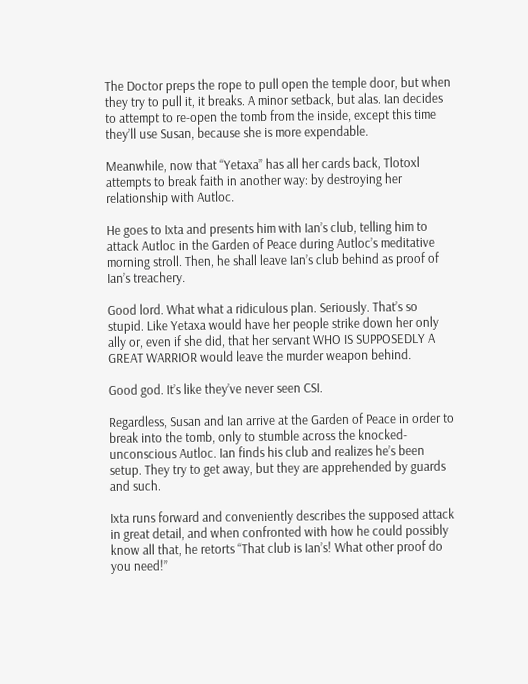The Doctor preps the rope to pull open the temple door, but when they try to pull it, it breaks. A minor setback, but alas. Ian decides to attempt to re-open the tomb from the inside, except this time they’ll use Susan, because she is more expendable.

Meanwhile, now that “Yetaxa” has all her cards back, Tlotoxl attempts to break faith in another way: by destroying her relationship with Autloc.

He goes to Ixta and presents him with Ian’s club, telling him to attack Autloc in the Garden of Peace during Autloc’s meditative morning stroll. Then, he shall leave Ian’s club behind as proof of Ian’s treachery.

Good lord. What what a ridiculous plan. Seriously. That’s so stupid. Like Yetaxa would have her people strike down her only ally or, even if she did, that her servant WHO IS SUPPOSEDLY A GREAT WARRIOR would leave the murder weapon behind.

Good god. It’s like they’ve never seen CSI.

Regardless, Susan and Ian arrive at the Garden of Peace in order to break into the tomb, only to stumble across the knocked-unconscious Autloc. Ian finds his club and realizes he’s been setup. They try to get away, but they are apprehended by guards and such.

Ixta runs forward and conveniently describes the supposed attack in great detail, and when confronted with how he could possibly know all that, he retorts “That club is Ian’s! What other proof do you need!”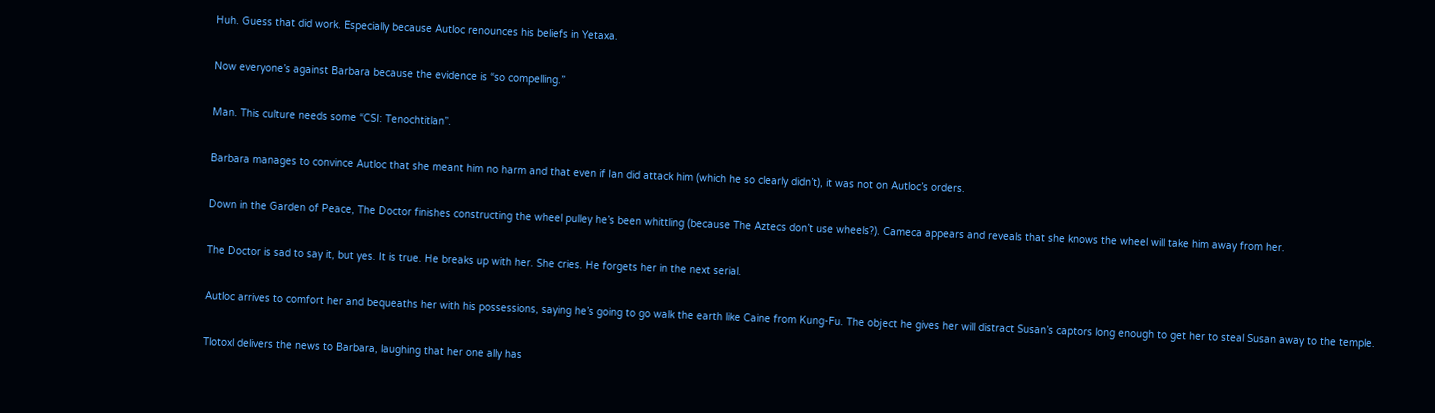Huh. Guess that did work. Especially because Autloc renounces his beliefs in Yetaxa.

Now everyone’s against Barbara because the evidence is “so compelling.”

Man. This culture needs some “CSI: Tenochtitlan”.

Barbara manages to convince Autloc that she meant him no harm and that even if Ian did attack him (which he so clearly didn’t), it was not on Autloc’s orders.

Down in the Garden of Peace, The Doctor finishes constructing the wheel pulley he’s been whittling (because The Aztecs don’t use wheels?). Cameca appears and reveals that she knows the wheel will take him away from her.

The Doctor is sad to say it, but yes. It is true. He breaks up with her. She cries. He forgets her in the next serial.

Autloc arrives to comfort her and bequeaths her with his possessions, saying he’s going to go walk the earth like Caine from Kung-Fu. The object he gives her will distract Susan’s captors long enough to get her to steal Susan away to the temple.

Tlotoxl delivers the news to Barbara, laughing that her one ally has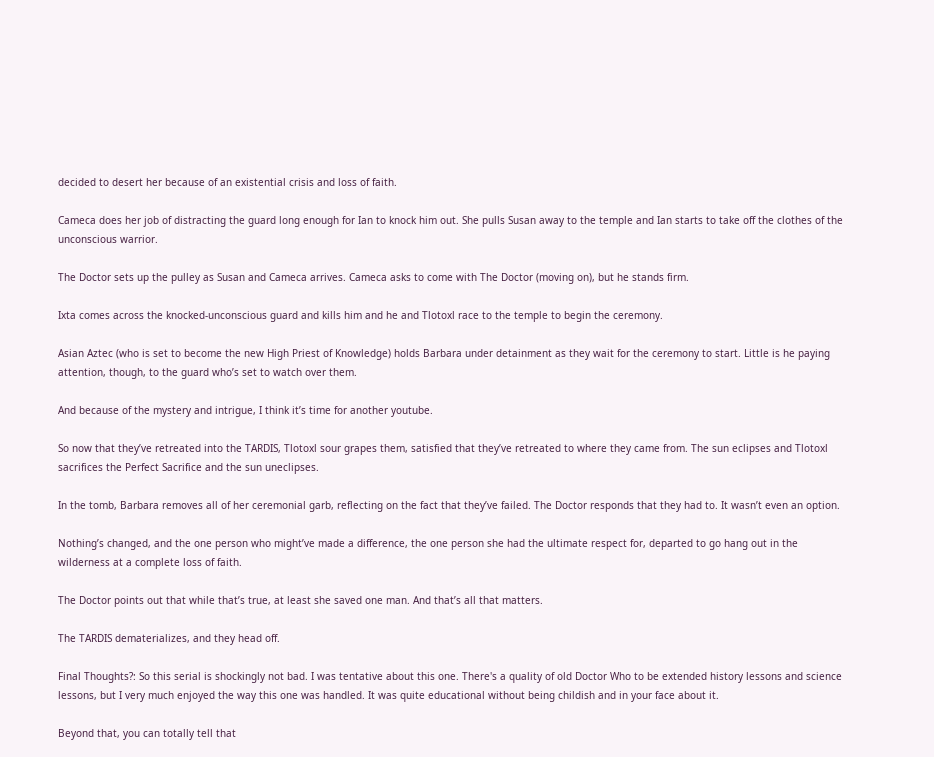decided to desert her because of an existential crisis and loss of faith.

Cameca does her job of distracting the guard long enough for Ian to knock him out. She pulls Susan away to the temple and Ian starts to take off the clothes of the unconscious warrior.

The Doctor sets up the pulley as Susan and Cameca arrives. Cameca asks to come with The Doctor (moving on), but he stands firm.

Ixta comes across the knocked-unconscious guard and kills him and he and Tlotoxl race to the temple to begin the ceremony.

Asian Aztec (who is set to become the new High Priest of Knowledge) holds Barbara under detainment as they wait for the ceremony to start. Little is he paying attention, though, to the guard who’s set to watch over them.

And because of the mystery and intrigue, I think it’s time for another youtube.

So now that they’ve retreated into the TARDIS, Tlotoxl sour grapes them, satisfied that they’ve retreated to where they came from. The sun eclipses and Tlotoxl sacrifices the Perfect Sacrifice and the sun uneclipses.

In the tomb, Barbara removes all of her ceremonial garb, reflecting on the fact that they’ve failed. The Doctor responds that they had to. It wasn’t even an option.

Nothing’s changed, and the one person who might’ve made a difference, the one person she had the ultimate respect for, departed to go hang out in the wilderness at a complete loss of faith.

The Doctor points out that while that’s true, at least she saved one man. And that’s all that matters.

The TARDIS dematerializes, and they head off.

Final Thoughts?: So this serial is shockingly not bad. I was tentative about this one. There's a quality of old Doctor Who to be extended history lessons and science lessons, but I very much enjoyed the way this one was handled. It was quite educational without being childish and in your face about it.

Beyond that, you can totally tell that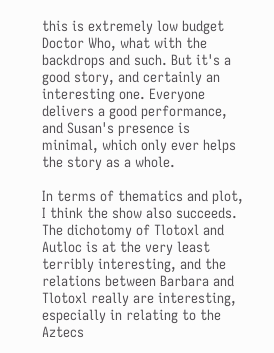this is extremely low budget Doctor Who, what with the backdrops and such. But it's a good story, and certainly an interesting one. Everyone delivers a good performance, and Susan's presence is minimal, which only ever helps the story as a whole.

In terms of thematics and plot, I think the show also succeeds. The dichotomy of Tlotoxl and Autloc is at the very least terribly interesting, and the relations between Barbara and Tlotoxl really are interesting, especially in relating to the Aztecs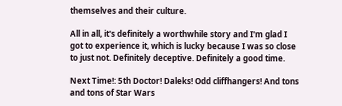themselves and their culture.

All in all, it's definitely a worthwhile story and I'm glad I got to experience it, which is lucky because I was so close to just not. Definitely deceptive. Definitely a good time.

Next Time!: 5th Doctor! Daleks! Odd cliffhangers! And tons and tons of Star Wars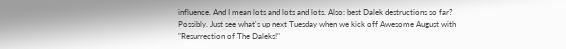influence. And I mean lots and lots and lots. Also: best Dalek destructions so far? Possibly. Just see what's up next Tuesday when we kick off Awesome August with "Resurrection of The Daleks!"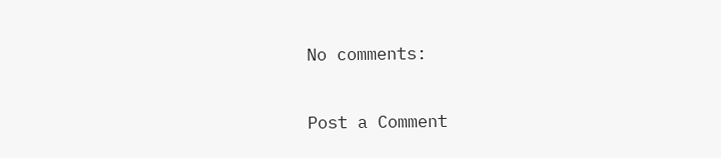No comments:

Post a Comment